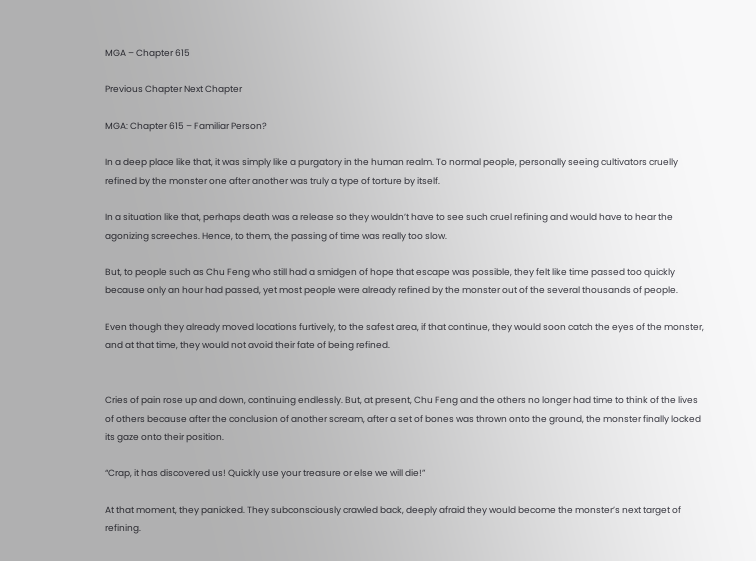MGA – Chapter 615

Previous Chapter Next Chapter

MGA: Chapter 615 – Familiar Person?

In a deep place like that, it was simply like a purgatory in the human realm. To normal people, personally seeing cultivators cruelly refined by the monster one after another was truly a type of torture by itself.

In a situation like that, perhaps death was a release so they wouldn’t have to see such cruel refining and would have to hear the agonizing screeches. Hence, to them, the passing of time was really too slow.

But, to people such as Chu Feng who still had a smidgen of hope that escape was possible, they felt like time passed too quickly because only an hour had passed, yet most people were already refined by the monster out of the several thousands of people.

Even though they already moved locations furtively, to the safest area, if that continue, they would soon catch the eyes of the monster, and at that time, they would not avoid their fate of being refined.


Cries of pain rose up and down, continuing endlessly. But, at present, Chu Feng and the others no longer had time to think of the lives of others because after the conclusion of another scream, after a set of bones was thrown onto the ground, the monster finally locked its gaze onto their position.

“Crap, it has discovered us! Quickly use your treasure or else we will die!”

At that moment, they panicked. They subconsciously crawled back, deeply afraid they would become the monster’s next target of refining.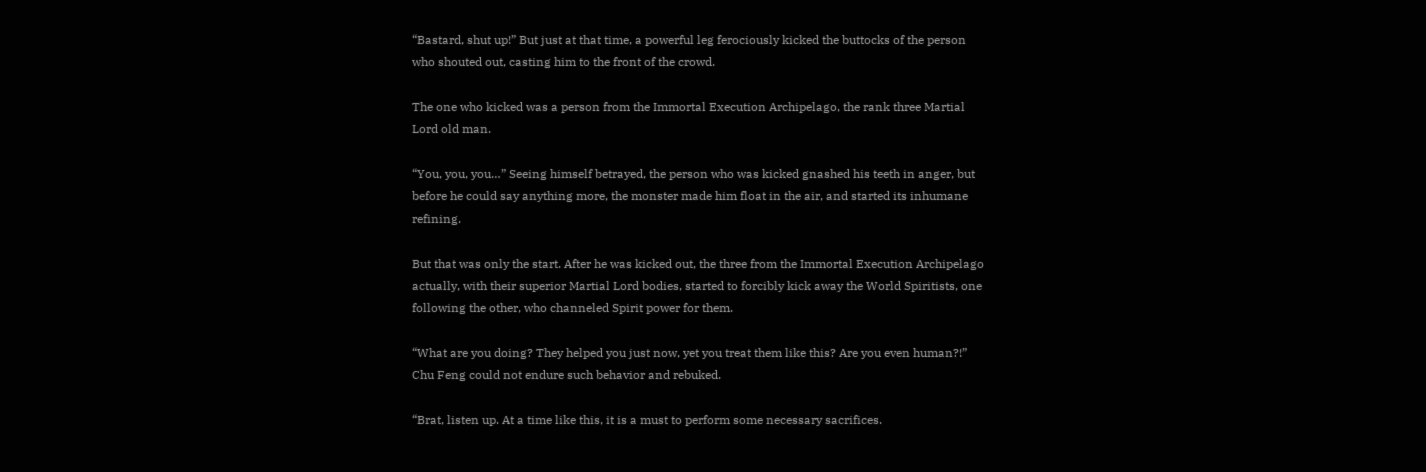“Bastard, shut up!” But just at that time, a powerful leg ferociously kicked the buttocks of the person who shouted out, casting him to the front of the crowd.

The one who kicked was a person from the Immortal Execution Archipelago, the rank three Martial Lord old man.

“You, you, you…” Seeing himself betrayed, the person who was kicked gnashed his teeth in anger, but before he could say anything more, the monster made him float in the air, and started its inhumane refining.

But that was only the start. After he was kicked out, the three from the Immortal Execution Archipelago actually, with their superior Martial Lord bodies, started to forcibly kick away the World Spiritists, one following the other, who channeled Spirit power for them.

“What are you doing? They helped you just now, yet you treat them like this? Are you even human?!” Chu Feng could not endure such behavior and rebuked.

“Brat, listen up. At a time like this, it is a must to perform some necessary sacrifices.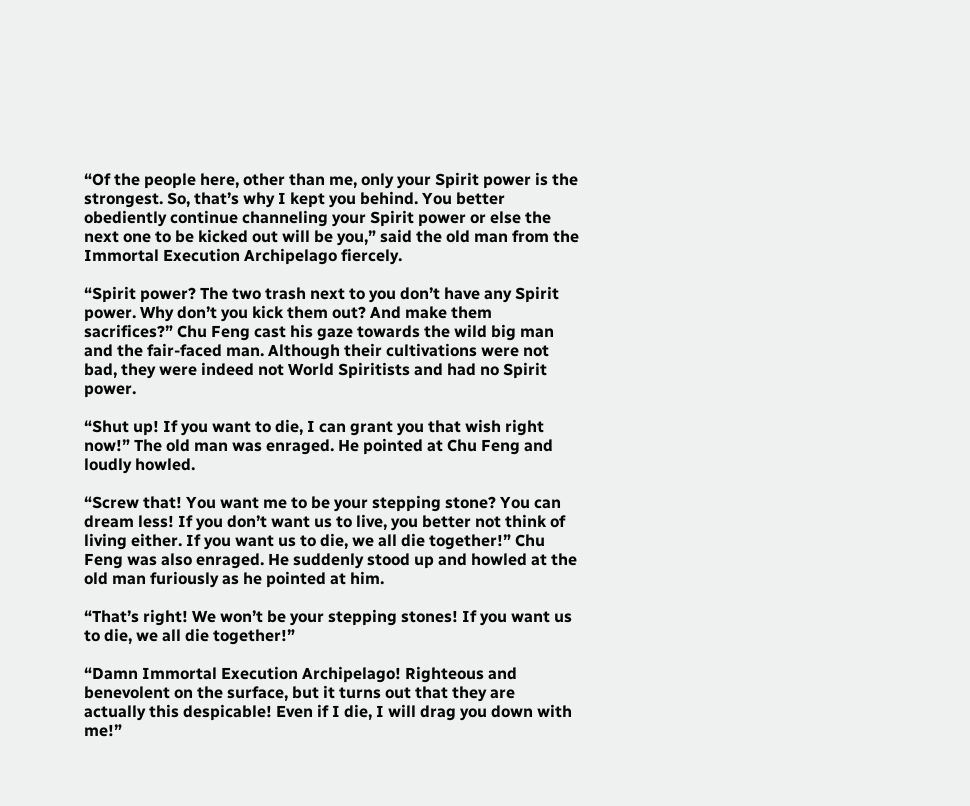“Of the people here, other than me, only your Spirit power is the strongest. So, that’s why I kept you behind. You better obediently continue channeling your Spirit power or else the next one to be kicked out will be you,” said the old man from the Immortal Execution Archipelago fiercely.

“Spirit power? The two trash next to you don’t have any Spirit power. Why don’t you kick them out? And make them sacrifices?” Chu Feng cast his gaze towards the wild big man and the fair-faced man. Although their cultivations were not bad, they were indeed not World Spiritists and had no Spirit power.

“Shut up! If you want to die, I can grant you that wish right now!” The old man was enraged. He pointed at Chu Feng and loudly howled.

“Screw that! You want me to be your stepping stone? You can dream less! If you don’t want us to live, you better not think of living either. If you want us to die, we all die together!” Chu Feng was also enraged. He suddenly stood up and howled at the old man furiously as he pointed at him.

“That’s right! We won’t be your stepping stones! If you want us to die, we all die together!”

“Damn Immortal Execution Archipelago! Righteous and benevolent on the surface, but it turns out that they are actually this despicable! Even if I die, I will drag you down with me!”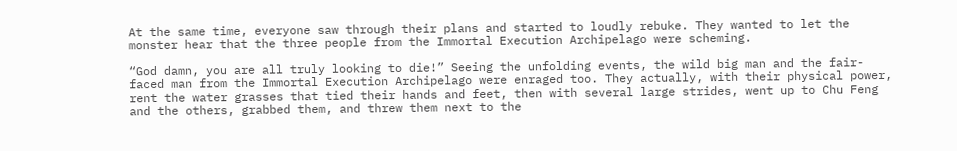At the same time, everyone saw through their plans and started to loudly rebuke. They wanted to let the monster hear that the three people from the Immortal Execution Archipelago were scheming.

“God damn, you are all truly looking to die!” Seeing the unfolding events, the wild big man and the fair-faced man from the Immortal Execution Archipelago were enraged too. They actually, with their physical power, rent the water grasses that tied their hands and feet, then with several large strides, went up to Chu Feng and the others, grabbed them, and threw them next to the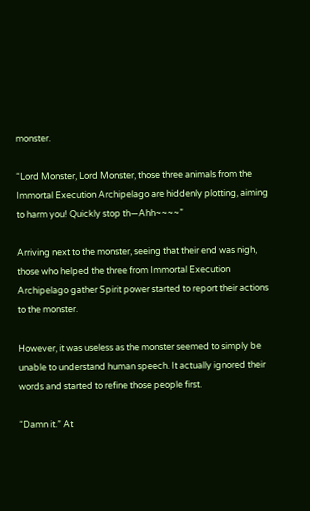monster.

“Lord Monster, Lord Monster, those three animals from the Immortal Execution Archipelago are hiddenly plotting, aiming to harm you! Quickly stop th—Ahh~~~~”

Arriving next to the monster, seeing that their end was nigh, those who helped the three from Immortal Execution Archipelago gather Spirit power started to report their actions to the monster.

However, it was useless as the monster seemed to simply be unable to understand human speech. It actually ignored their words and started to refine those people first.

“Damn it.” At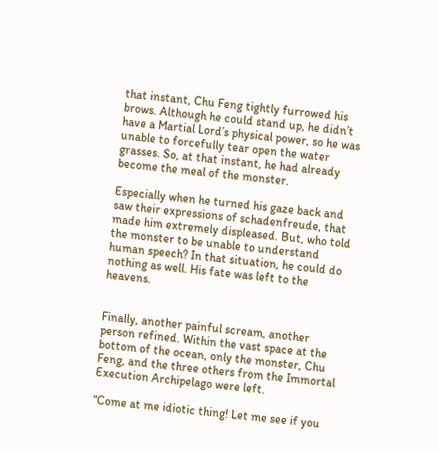that instant, Chu Feng tightly furrowed his brows. Although he could stand up, he didn’t have a Martial Lord’s physical power, so he was unable to forcefully tear open the water grasses. So, at that instant, he had already become the meal of the monster.

Especially when he turned his gaze back and saw their expressions of schadenfreude, that made him extremely displeased. But, who told the monster to be unable to understand human speech? In that situation, he could do nothing as well. His fate was left to the heavens.


Finally, another painful scream, another person refined. Within the vast space at the bottom of the ocean, only the monster, Chu Feng, and the three others from the Immortal Execution Archipelago were left.

“Come at me idiotic thing! Let me see if you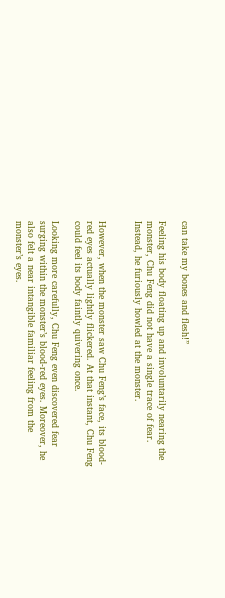can take my bones and flesh!”

Feeling his body floating up and involuntarily nearing the monster, Chu Feng did not have a single trace of fear. Instead, he furiously howled at the monster.


However, when the monster saw Chu Feng’s face, its blood-red eyes actually lightly flickered. At that instant, Chu Feng could feel its body faintly quivering once.

Looking more carefully, Chu Feng even discovered fear surging within the monster’s blood-red eyes. Moreover, he also felt a near intangible familiar feeling from the monster’s eyes.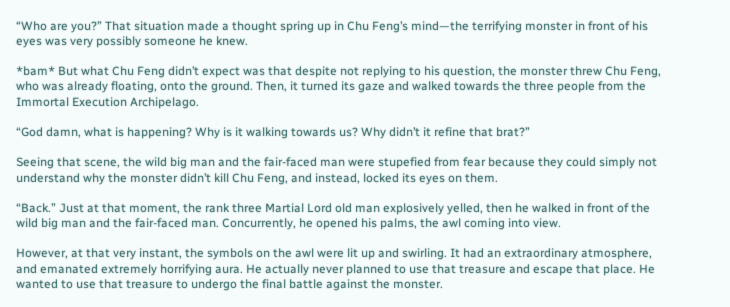“Who are you?” That situation made a thought spring up in Chu Feng’s mind—the terrifying monster in front of his eyes was very possibly someone he knew.

*bam* But what Chu Feng didn’t expect was that despite not replying to his question, the monster threw Chu Feng, who was already floating, onto the ground. Then, it turned its gaze and walked towards the three people from the Immortal Execution Archipelago.

“God damn, what is happening? Why is it walking towards us? Why didn’t it refine that brat?”

Seeing that scene, the wild big man and the fair-faced man were stupefied from fear because they could simply not understand why the monster didn’t kill Chu Feng, and instead, locked its eyes on them.

“Back.” Just at that moment, the rank three Martial Lord old man explosively yelled, then he walked in front of the wild big man and the fair-faced man. Concurrently, he opened his palms, the awl coming into view.

However, at that very instant, the symbols on the awl were lit up and swirling. It had an extraordinary atmosphere, and emanated extremely horrifying aura. He actually never planned to use that treasure and escape that place. He wanted to use that treasure to undergo the final battle against the monster.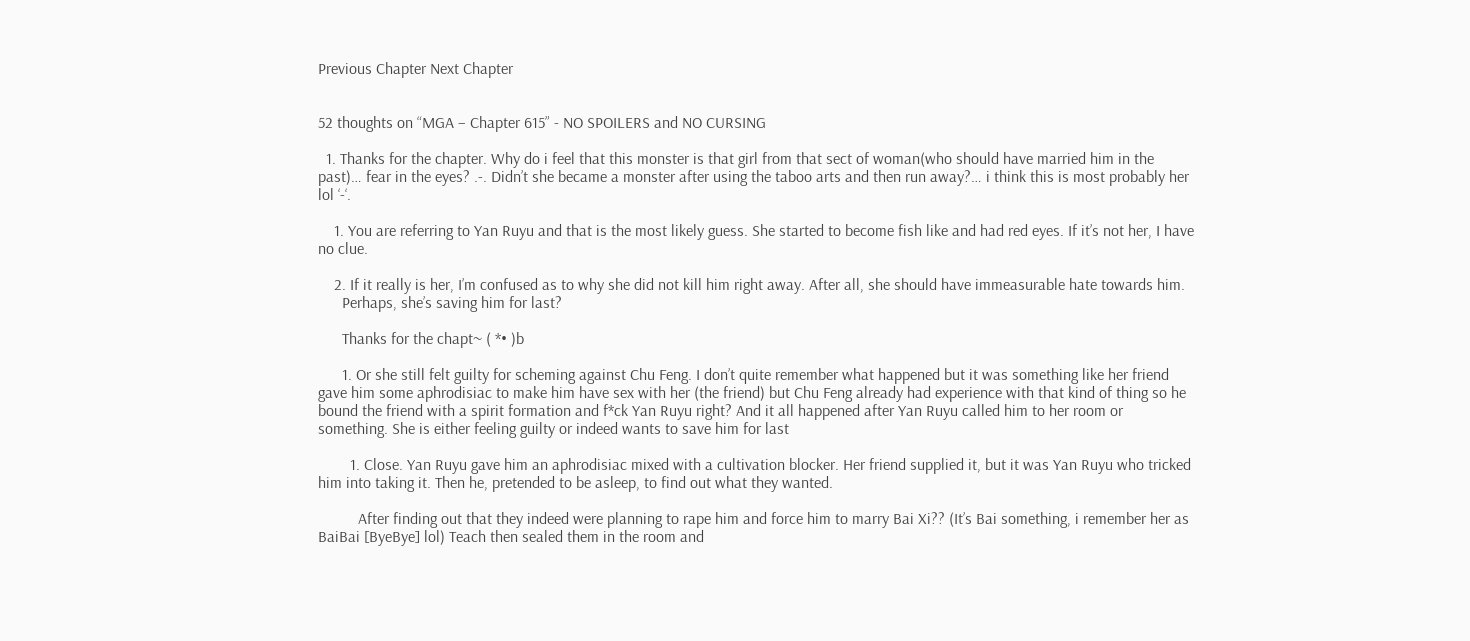Previous Chapter Next Chapter


52 thoughts on “MGA – Chapter 615” - NO SPOILERS and NO CURSING

  1. Thanks for the chapter. Why do i feel that this monster is that girl from that sect of woman(who should have married him in the past)… fear in the eyes? .-. Didn’t she became a monster after using the taboo arts and then run away?… i think this is most probably her lol ‘-‘.

    1. You are referring to Yan Ruyu and that is the most likely guess. She started to become fish like and had red eyes. If it’s not her, I have no clue.

    2. If it really is her, I’m confused as to why she did not kill him right away. After all, she should have immeasurable hate towards him.
      Perhaps, she’s saving him for last?

      Thanks for the chapt~ ( *• )b

      1. Or she still felt guilty for scheming against Chu Feng. I don’t quite remember what happened but it was something like her friend gave him some aphrodisiac to make him have sex with her (the friend) but Chu Feng already had experience with that kind of thing so he bound the friend with a spirit formation and f*ck Yan Ruyu right? And it all happened after Yan Ruyu called him to her room or something. She is either feeling guilty or indeed wants to save him for last

        1. Close. Yan Ruyu gave him an aphrodisiac mixed with a cultivation blocker. Her friend supplied it, but it was Yan Ruyu who tricked him into taking it. Then he, pretended to be asleep, to find out what they wanted.

          After finding out that they indeed were planning to rape him and force him to marry Bai Xi?? (It’s Bai something, i remember her as BaiBai [ByeBye] lol) Teach then sealed them in the room and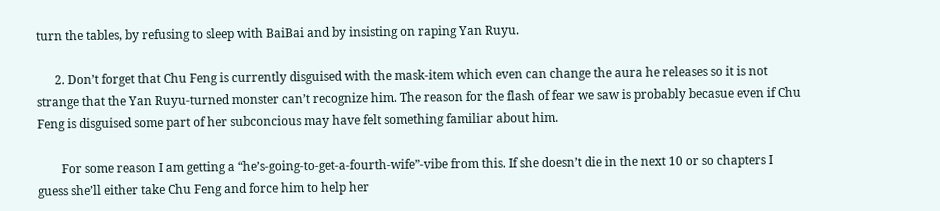turn the tables, by refusing to sleep with BaiBai and by insisting on raping Yan Ruyu.

      2. Don’t forget that Chu Feng is currently disguised with the mask-item which even can change the aura he releases so it is not strange that the Yan Ruyu-turned monster can’t recognize him. The reason for the flash of fear we saw is probably becasue even if Chu Feng is disguised some part of her subconcious may have felt something familiar about him.

        For some reason I am getting a “he’s-going-to-get-a-fourth-wife”-vibe from this. If she doesn’t die in the next 10 or so chapters I guess she’ll either take Chu Feng and force him to help her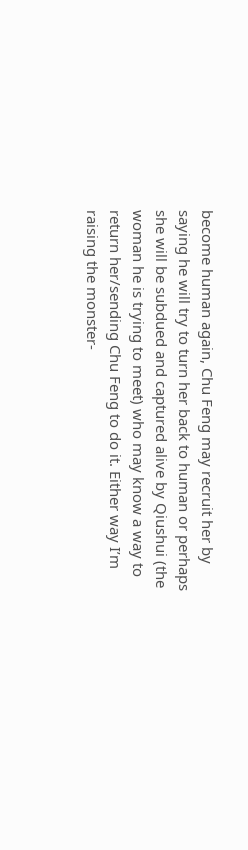become human again, Chu Feng may recruit her by saying he will try to turn her back to human or perhaps she will be subdued and captured alive by Qiushui (the woman he is trying to meet) who may know a way to return her/sending Chu Feng to do it. Either way I’m raising the monster-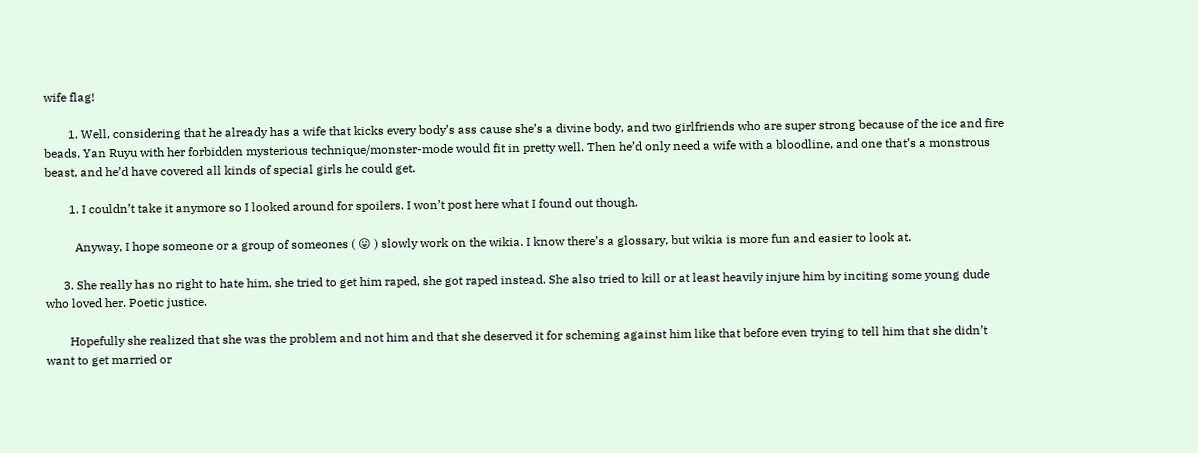wife flag!

        1. Well, considering that he already has a wife that kicks every body’s ass cause she’s a divine body, and two girlfriends who are super strong because of the ice and fire beads, Yan Ruyu with her forbidden mysterious technique/monster-mode would fit in pretty well. Then he’d only need a wife with a bloodline, and one that’s a monstrous beast, and he’d have covered all kinds of special girls he could get.

        1. I couldn’t take it anymore so I looked around for spoilers. I won’t post here what I found out though.

          Anyway, I hope someone or a group of someones ( 😛 ) slowly work on the wikia. I know there’s a glossary, but wikia is more fun and easier to look at.

      3. She really has no right to hate him, she tried to get him raped, she got raped instead. She also tried to kill or at least heavily injure him by inciting some young dude who loved her. Poetic justice.

        Hopefully she realized that she was the problem and not him and that she deserved it for scheming against him like that before even trying to tell him that she didn’t want to get married or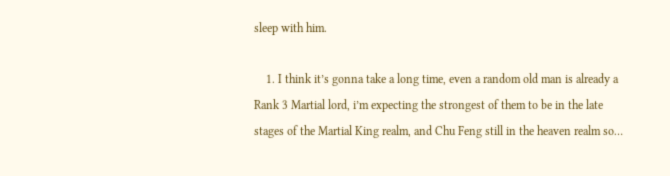sleep with him.

    1. I think it’s gonna take a long time, even a random old man is already a Rank 3 Martial lord, i’m expecting the strongest of them to be in the late stages of the Martial King realm, and Chu Feng still in the heaven realm so…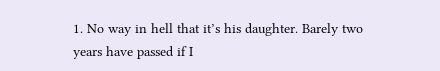1. No way in hell that it’s his daughter. Barely two years have passed if I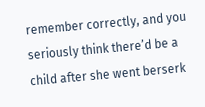remember correctly, and you seriously think there’d be a child after she went berserk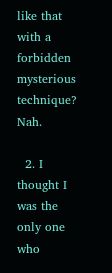like that with a forbidden mysterious technique? Nah.

  2. I thought I was the only one who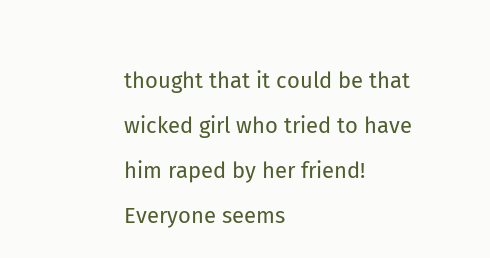thought that it could be that wicked girl who tried to have him raped by her friend! Everyone seems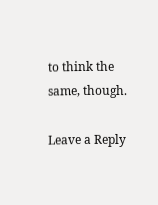to think the same, though.

Leave a Reply